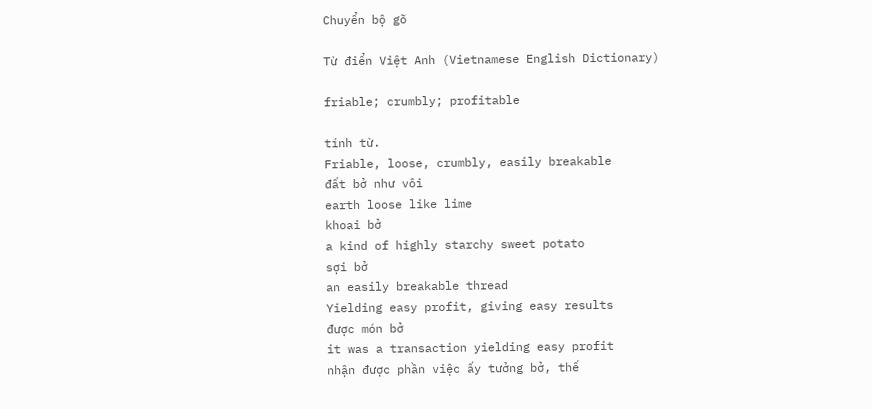Chuyển bộ gõ

Từ điển Việt Anh (Vietnamese English Dictionary)

friable; crumbly; profitable

tính từ.
Friable, loose, crumbly, easily breakable
đất bở như vôi
earth loose like lime
khoai bở
a kind of highly starchy sweet potato
sợi bở
an easily breakable thread
Yielding easy profit, giving easy results
được món bở
it was a transaction yielding easy profit
nhận được phần việc ấy tưởng bở, thế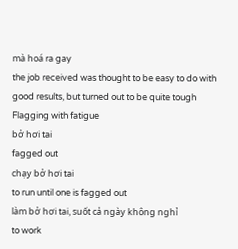mà hoá ra gay
the job received was thought to be easy to do with good results, but turned out to be quite tough
Flagging with fatigue
bở hơi tai
fagged out
chạy bở hơi tai
to run until one is fagged out
làm bở hơi tai, suốt cả ngày không nghỉ
to work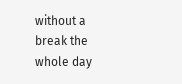without a break the whole day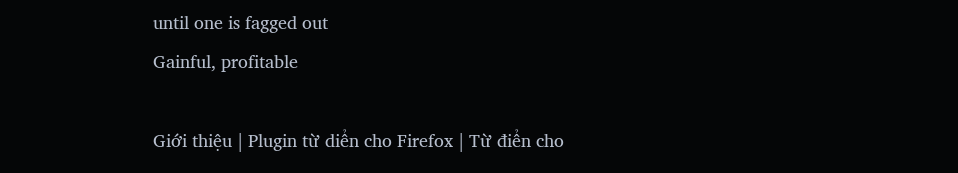until one is fagged out
Gainful, profitable

Giới thiệu | Plugin từ diển cho Firefox | Từ điển cho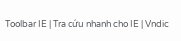Toolbar IE | Tra cứu nhanh cho IE | Vndic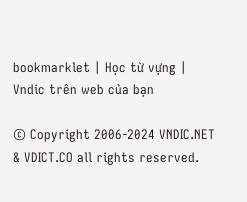bookmarklet | Học từ vựng | Vndic trên web của bạn

© Copyright 2006-2024 VNDIC.NET & VDICT.CO all rights reserved.